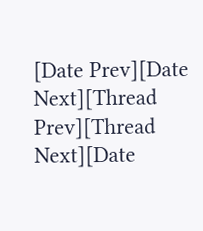[Date Prev][Date Next][Thread Prev][Thread Next][Date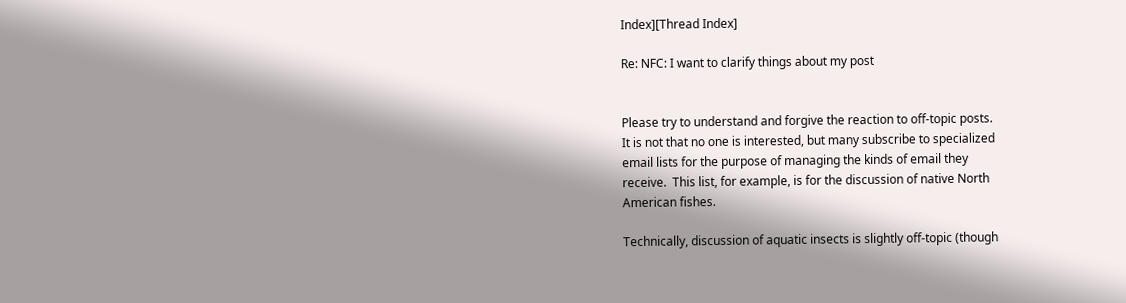Index][Thread Index]

Re: NFC: I want to clarify things about my post


Please try to understand and forgive the reaction to off-topic posts.
It is not that no one is interested, but many subscribe to specialized
email lists for the purpose of managing the kinds of email they
receive.  This list, for example, is for the discussion of native North
American fishes.

Technically, discussion of aquatic insects is slightly off-topic (though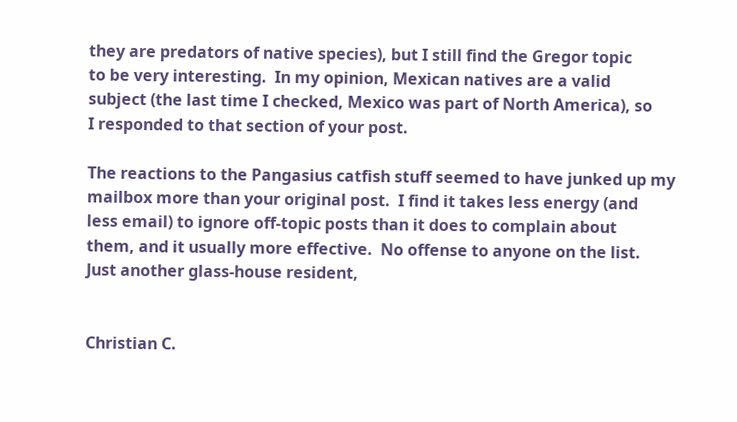they are predators of native species), but I still find the Gregor topic
to be very interesting.  In my opinion, Mexican natives are a valid
subject (the last time I checked, Mexico was part of North America), so
I responded to that section of your post.

The reactions to the Pangasius catfish stuff seemed to have junked up my
mailbox more than your original post.  I find it takes less energy (and
less email) to ignore off-topic posts than it does to complain about
them, and it usually more effective.  No offense to anyone on the list.
Just another glass-house resident,


Christian C.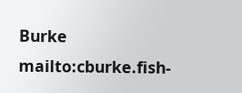Burke
mailto:cburke.fish-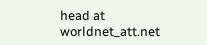head at worldnet_att.net